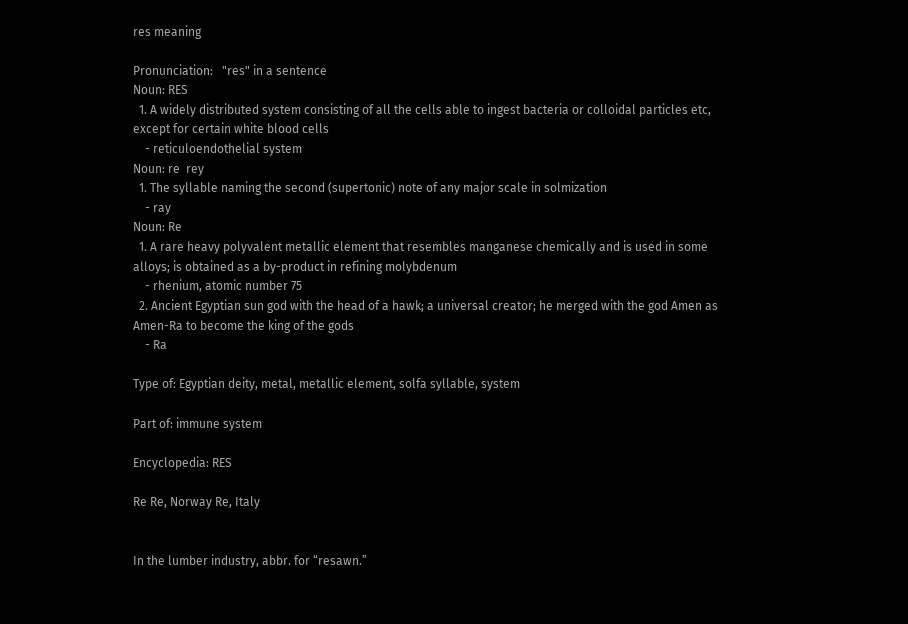res meaning

Pronunciation:   "res" in a sentence
Noun: RES
  1. A widely distributed system consisting of all the cells able to ingest bacteria or colloidal particles etc, except for certain white blood cells
    - reticuloendothelial system
Noun: re  rey
  1. The syllable naming the second (supertonic) note of any major scale in solmization
    - ray
Noun: Re
  1. A rare heavy polyvalent metallic element that resembles manganese chemically and is used in some alloys; is obtained as a by-product in refining molybdenum
    - rhenium, atomic number 75
  2. Ancient Egyptian sun god with the head of a hawk; a universal creator; he merged with the god Amen as Amen-Ra to become the king of the gods
    - Ra

Type of: Egyptian deity, metal, metallic element, solfa syllable, system

Part of: immune system

Encyclopedia: RES

Re Re, Norway Re, Italy


In the lumber industry, abbr. for “resawn.”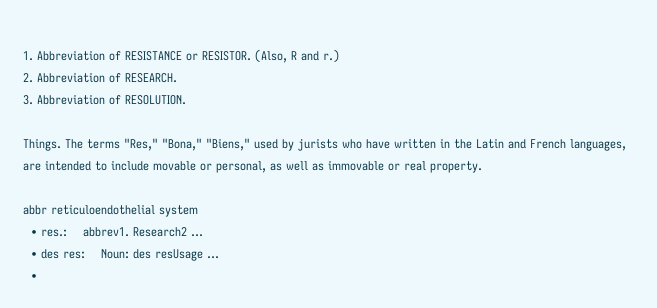1. Abbreviation of RESISTANCE or RESISTOR. (Also, R and r.)
2. Abbreviation of RESEARCH.
3. Abbreviation of RESOLUTION.

Things. The terms "Res," "Bona," "Biens," used by jurists who have written in the Latin and French languages, are intended to include movable or personal, as well as immovable or real property.

abbr reticuloendothelial system
  • res.:    abbrev1. Research2 ...
  • des res:    Noun: des resUsage ...
  •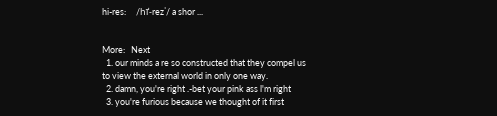hi-res:     /hīˈ-rezˈ/ a shor ...


More:   Next
  1. our minds a re so constructed that they compel us to view the external world in only one way.
  2. damn, you're right .-bet your pink ass l'm right
  3. you're furious because we thought of it first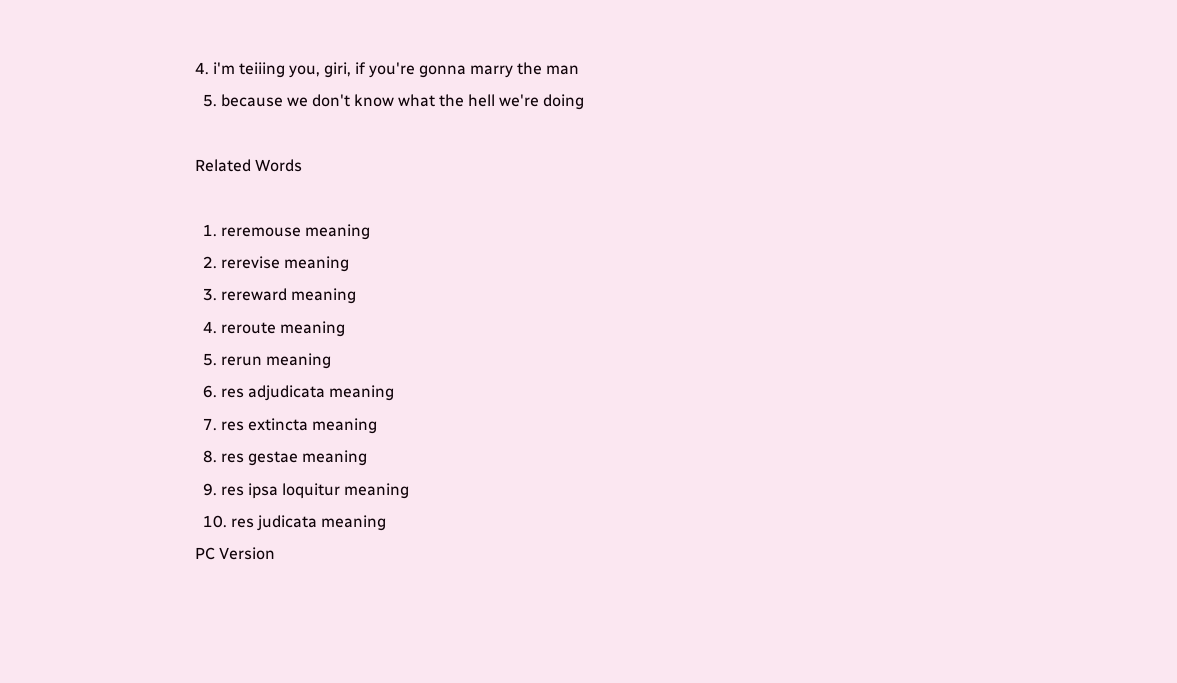4. i'm teiiing you, giri, if you're gonna marry the man
  5. because we don't know what the hell we're doing

Related Words

  1. reremouse meaning
  2. rerevise meaning
  3. rereward meaning
  4. reroute meaning
  5. rerun meaning
  6. res adjudicata meaning
  7. res extincta meaning
  8. res gestae meaning
  9. res ipsa loquitur meaning
  10. res judicata meaning
PC Version